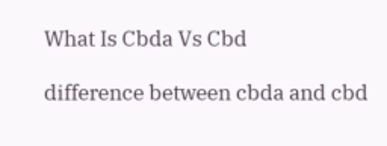What Is Cbda Vs Cbd

difference between cbda and cbd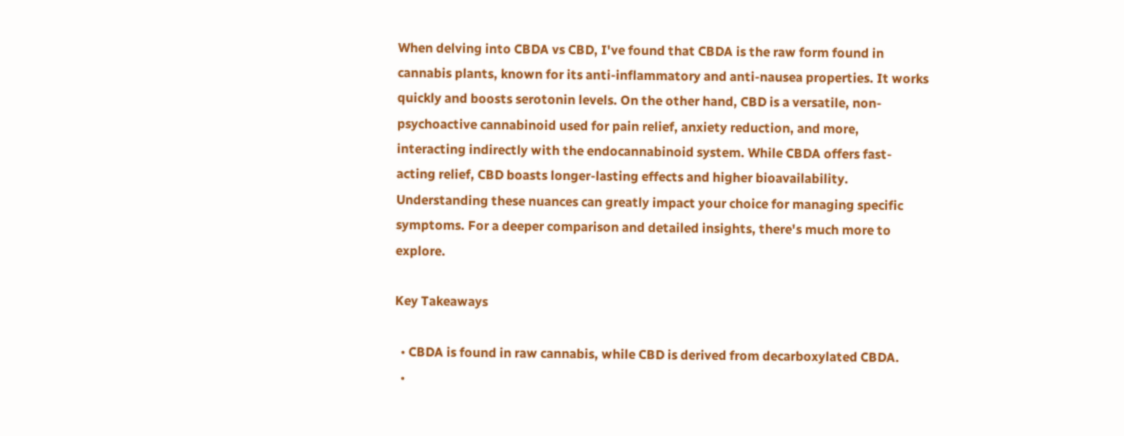When delving into CBDA vs CBD, I've found that CBDA is the raw form found in cannabis plants, known for its anti-inflammatory and anti-nausea properties. It works quickly and boosts serotonin levels. On the other hand, CBD is a versatile, non-psychoactive cannabinoid used for pain relief, anxiety reduction, and more, interacting indirectly with the endocannabinoid system. While CBDA offers fast-acting relief, CBD boasts longer-lasting effects and higher bioavailability. Understanding these nuances can greatly impact your choice for managing specific symptoms. For a deeper comparison and detailed insights, there's much more to explore.

Key Takeaways

  • CBDA is found in raw cannabis, while CBD is derived from decarboxylated CBDA.
  •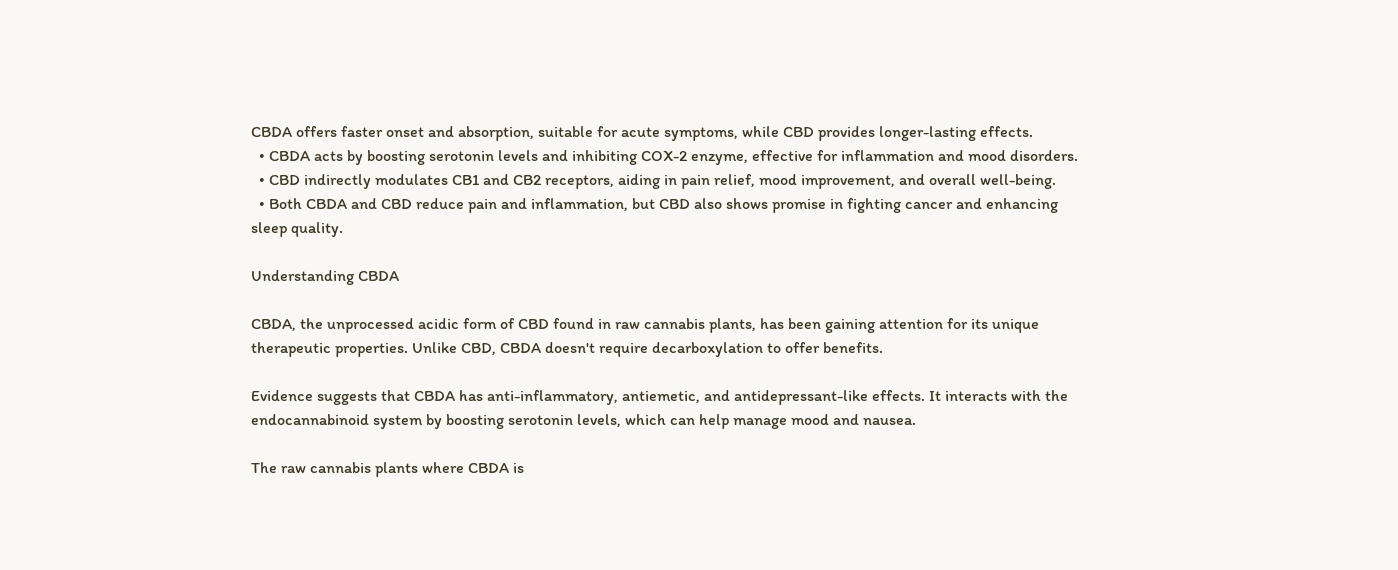CBDA offers faster onset and absorption, suitable for acute symptoms, while CBD provides longer-lasting effects.
  • CBDA acts by boosting serotonin levels and inhibiting COX-2 enzyme, effective for inflammation and mood disorders.
  • CBD indirectly modulates CB1 and CB2 receptors, aiding in pain relief, mood improvement, and overall well-being.
  • Both CBDA and CBD reduce pain and inflammation, but CBD also shows promise in fighting cancer and enhancing sleep quality.

Understanding CBDA

CBDA, the unprocessed acidic form of CBD found in raw cannabis plants, has been gaining attention for its unique therapeutic properties. Unlike CBD, CBDA doesn't require decarboxylation to offer benefits.

Evidence suggests that CBDA has anti-inflammatory, antiemetic, and antidepressant-like effects. It interacts with the endocannabinoid system by boosting serotonin levels, which can help manage mood and nausea.

The raw cannabis plants where CBDA is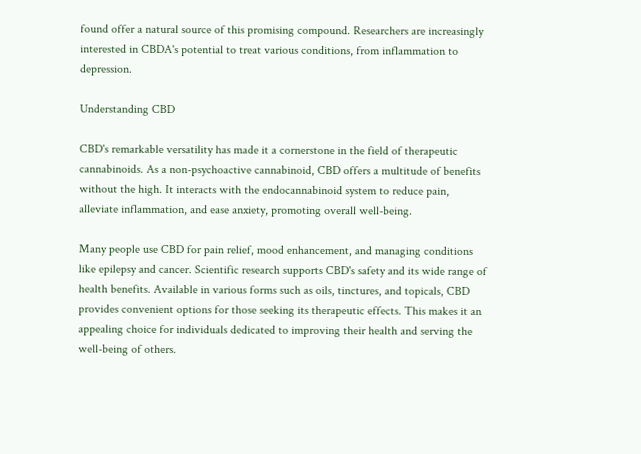found offer a natural source of this promising compound. Researchers are increasingly interested in CBDA's potential to treat various conditions, from inflammation to depression.

Understanding CBD

CBD's remarkable versatility has made it a cornerstone in the field of therapeutic cannabinoids. As a non-psychoactive cannabinoid, CBD offers a multitude of benefits without the high. It interacts with the endocannabinoid system to reduce pain, alleviate inflammation, and ease anxiety, promoting overall well-being.

Many people use CBD for pain relief, mood enhancement, and managing conditions like epilepsy and cancer. Scientific research supports CBD's safety and its wide range of health benefits. Available in various forms such as oils, tinctures, and topicals, CBD provides convenient options for those seeking its therapeutic effects. This makes it an appealing choice for individuals dedicated to improving their health and serving the well-being of others.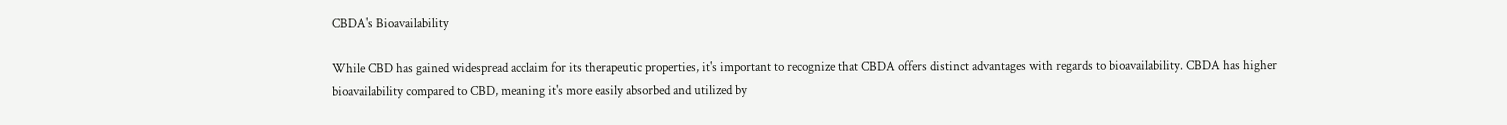CBDA's Bioavailability

While CBD has gained widespread acclaim for its therapeutic properties, it's important to recognize that CBDA offers distinct advantages with regards to bioavailability. CBDA has higher bioavailability compared to CBD, meaning it's more easily absorbed and utilized by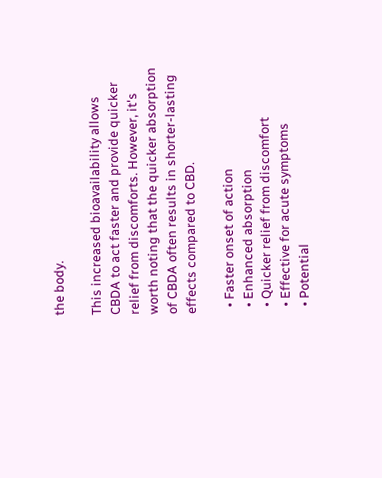the body.

This increased bioavailability allows CBDA to act faster and provide quicker relief from discomforts. However, it's worth noting that the quicker absorption of CBDA often results in shorter-lasting effects compared to CBD.

  • Faster onset of action
  • Enhanced absorption
  • Quicker relief from discomfort
  • Effective for acute symptoms
  • Potential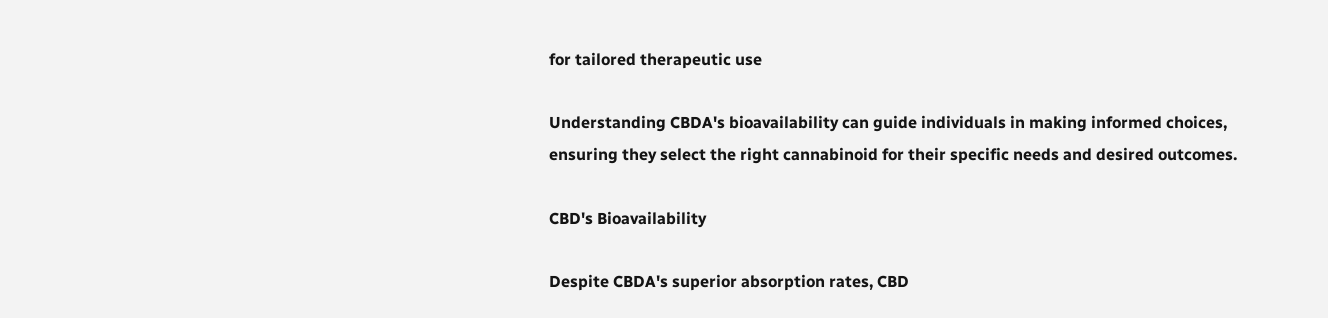for tailored therapeutic use

Understanding CBDA's bioavailability can guide individuals in making informed choices, ensuring they select the right cannabinoid for their specific needs and desired outcomes.

CBD's Bioavailability

Despite CBDA's superior absorption rates, CBD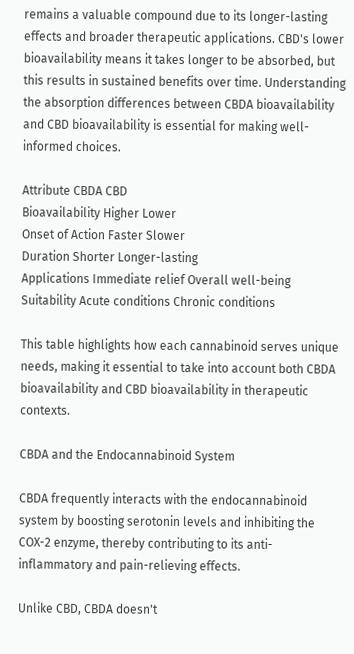remains a valuable compound due to its longer-lasting effects and broader therapeutic applications. CBD's lower bioavailability means it takes longer to be absorbed, but this results in sustained benefits over time. Understanding the absorption differences between CBDA bioavailability and CBD bioavailability is essential for making well-informed choices.

Attribute CBDA CBD
Bioavailability Higher Lower
Onset of Action Faster Slower
Duration Shorter Longer-lasting
Applications Immediate relief Overall well-being
Suitability Acute conditions Chronic conditions

This table highlights how each cannabinoid serves unique needs, making it essential to take into account both CBDA bioavailability and CBD bioavailability in therapeutic contexts.

CBDA and the Endocannabinoid System

CBDA frequently interacts with the endocannabinoid system by boosting serotonin levels and inhibiting the COX-2 enzyme, thereby contributing to its anti-inflammatory and pain-relieving effects.

Unlike CBD, CBDA doesn't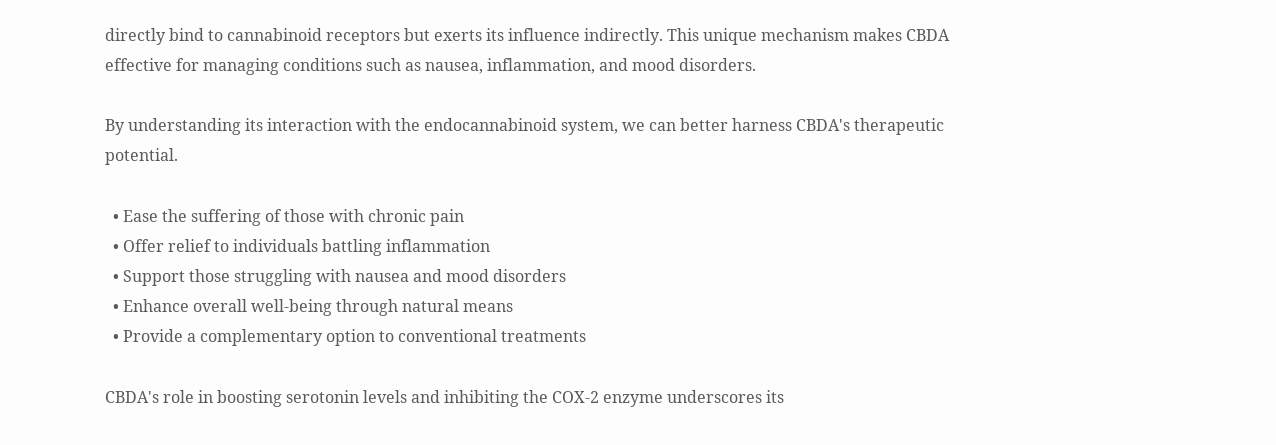directly bind to cannabinoid receptors but exerts its influence indirectly. This unique mechanism makes CBDA effective for managing conditions such as nausea, inflammation, and mood disorders.

By understanding its interaction with the endocannabinoid system, we can better harness CBDA's therapeutic potential.

  • Ease the suffering of those with chronic pain
  • Offer relief to individuals battling inflammation
  • Support those struggling with nausea and mood disorders
  • Enhance overall well-being through natural means
  • Provide a complementary option to conventional treatments

CBDA's role in boosting serotonin levels and inhibiting the COX-2 enzyme underscores its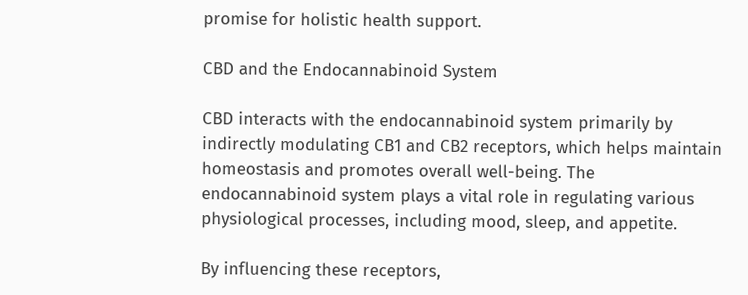promise for holistic health support.

CBD and the Endocannabinoid System

CBD interacts with the endocannabinoid system primarily by indirectly modulating CB1 and CB2 receptors, which helps maintain homeostasis and promotes overall well-being. The endocannabinoid system plays a vital role in regulating various physiological processes, including mood, sleep, and appetite.

By influencing these receptors,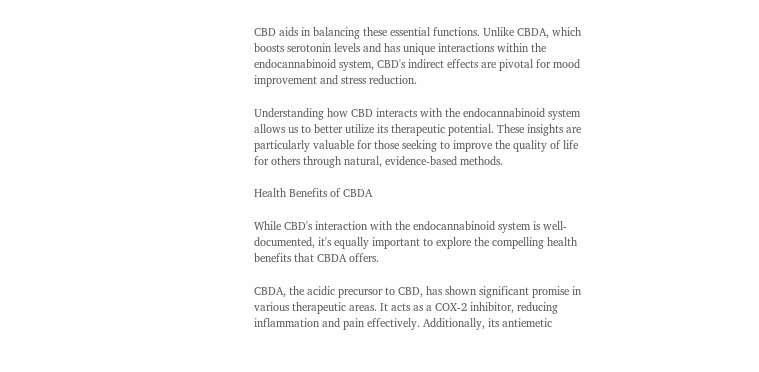CBD aids in balancing these essential functions. Unlike CBDA, which boosts serotonin levels and has unique interactions within the endocannabinoid system, CBD's indirect effects are pivotal for mood improvement and stress reduction.

Understanding how CBD interacts with the endocannabinoid system allows us to better utilize its therapeutic potential. These insights are particularly valuable for those seeking to improve the quality of life for others through natural, evidence-based methods.

Health Benefits of CBDA

While CBD's interaction with the endocannabinoid system is well-documented, it's equally important to explore the compelling health benefits that CBDA offers.

CBDA, the acidic precursor to CBD, has shown significant promise in various therapeutic areas. It acts as a COX-2 inhibitor, reducing inflammation and pain effectively. Additionally, its antiemetic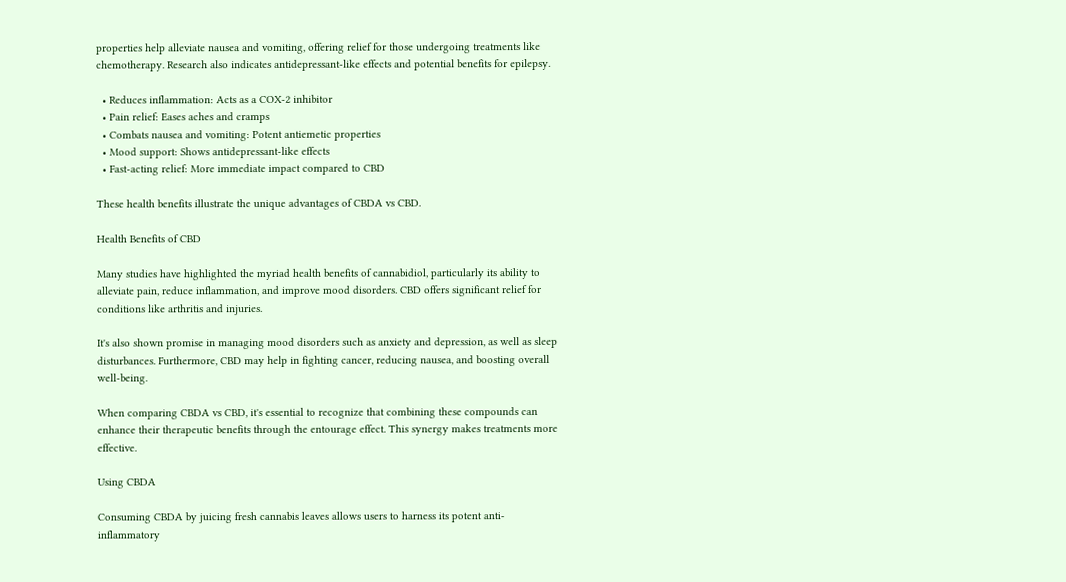properties help alleviate nausea and vomiting, offering relief for those undergoing treatments like chemotherapy. Research also indicates antidepressant-like effects and potential benefits for epilepsy.

  • Reduces inflammation: Acts as a COX-2 inhibitor
  • Pain relief: Eases aches and cramps
  • Combats nausea and vomiting: Potent antiemetic properties
  • Mood support: Shows antidepressant-like effects
  • Fast-acting relief: More immediate impact compared to CBD

These health benefits illustrate the unique advantages of CBDA vs CBD.

Health Benefits of CBD

Many studies have highlighted the myriad health benefits of cannabidiol, particularly its ability to alleviate pain, reduce inflammation, and improve mood disorders. CBD offers significant relief for conditions like arthritis and injuries.

It's also shown promise in managing mood disorders such as anxiety and depression, as well as sleep disturbances. Furthermore, CBD may help in fighting cancer, reducing nausea, and boosting overall well-being.

When comparing CBDA vs CBD, it's essential to recognize that combining these compounds can enhance their therapeutic benefits through the entourage effect. This synergy makes treatments more effective.

Using CBDA

Consuming CBDA by juicing fresh cannabis leaves allows users to harness its potent anti-inflammatory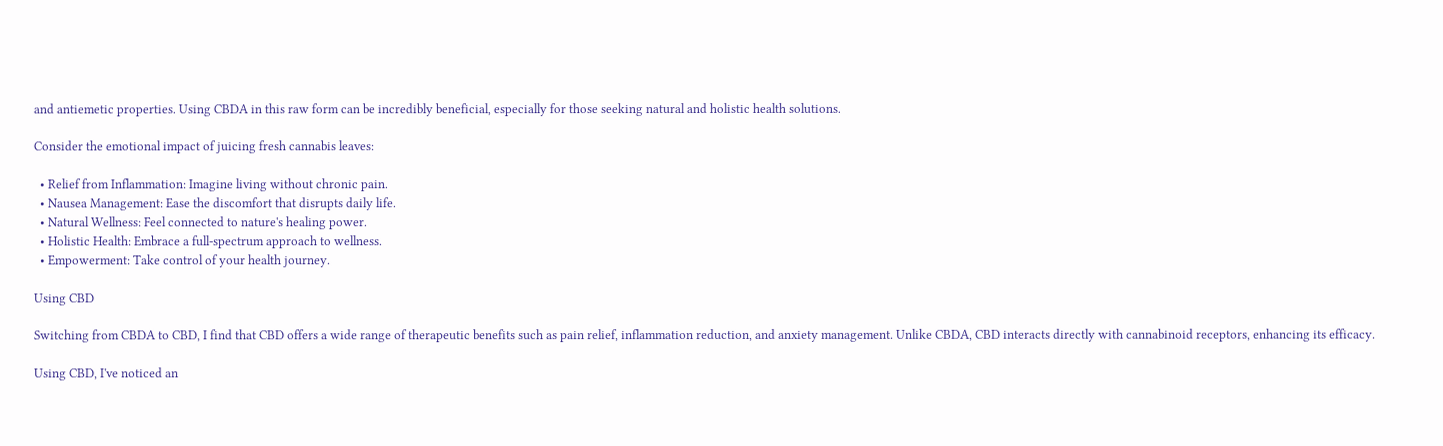and antiemetic properties. Using CBDA in this raw form can be incredibly beneficial, especially for those seeking natural and holistic health solutions.

Consider the emotional impact of juicing fresh cannabis leaves:

  • Relief from Inflammation: Imagine living without chronic pain.
  • Nausea Management: Ease the discomfort that disrupts daily life.
  • Natural Wellness: Feel connected to nature's healing power.
  • Holistic Health: Embrace a full-spectrum approach to wellness.
  • Empowerment: Take control of your health journey.

Using CBD

Switching from CBDA to CBD, I find that CBD offers a wide range of therapeutic benefits such as pain relief, inflammation reduction, and anxiety management. Unlike CBDA, CBD interacts directly with cannabinoid receptors, enhancing its efficacy.

Using CBD, I've noticed an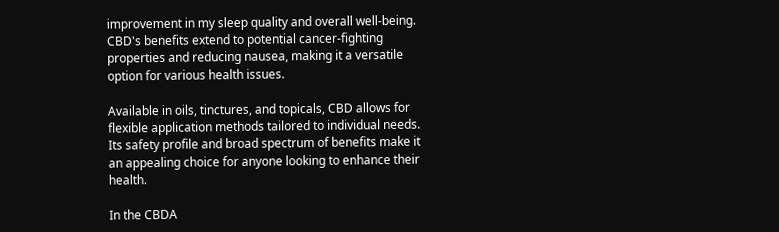improvement in my sleep quality and overall well-being. CBD's benefits extend to potential cancer-fighting properties and reducing nausea, making it a versatile option for various health issues.

Available in oils, tinctures, and topicals, CBD allows for flexible application methods tailored to individual needs. Its safety profile and broad spectrum of benefits make it an appealing choice for anyone looking to enhance their health.

In the CBDA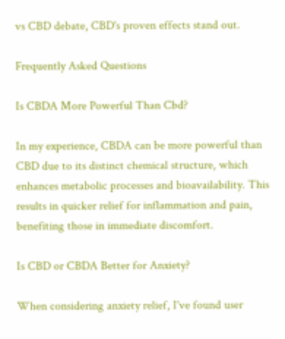vs CBD debate, CBD's proven effects stand out.

Frequently Asked Questions

Is CBDA More Powerful Than Cbd?

In my experience, CBDA can be more powerful than CBD due to its distinct chemical structure, which enhances metabolic processes and bioavailability. This results in quicker relief for inflammation and pain, benefiting those in immediate discomfort.

Is CBD or CBDA Better for Anxiety?

When considering anxiety relief, I've found user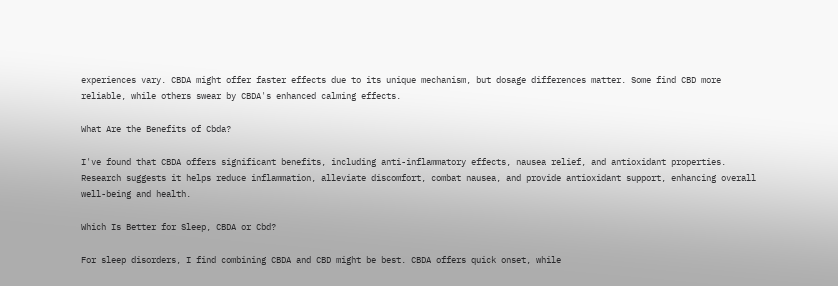experiences vary. CBDA might offer faster effects due to its unique mechanism, but dosage differences matter. Some find CBD more reliable, while others swear by CBDA's enhanced calming effects.

What Are the Benefits of Cbda?

I've found that CBDA offers significant benefits, including anti-inflammatory effects, nausea relief, and antioxidant properties. Research suggests it helps reduce inflammation, alleviate discomfort, combat nausea, and provide antioxidant support, enhancing overall well-being and health.

Which Is Better for Sleep, CBDA or Cbd?

For sleep disorders, I find combining CBDA and CBD might be best. CBDA offers quick onset, while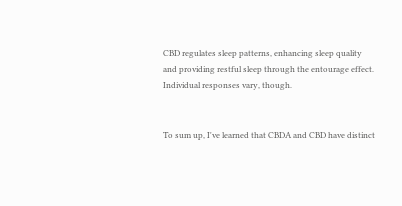CBD regulates sleep patterns, enhancing sleep quality and providing restful sleep through the entourage effect. Individual responses vary, though.


To sum up, I've learned that CBDA and CBD have distinct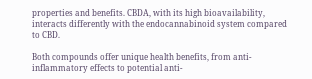properties and benefits. CBDA, with its high bioavailability, interacts differently with the endocannabinoid system compared to CBD.

Both compounds offer unique health benefits, from anti-inflammatory effects to potential anti-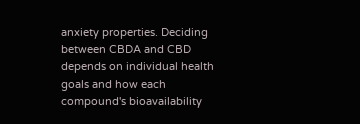anxiety properties. Deciding between CBDA and CBD depends on individual health goals and how each compound's bioavailability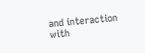and interaction with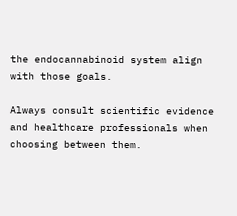the endocannabinoid system align with those goals.

Always consult scientific evidence and healthcare professionals when choosing between them.